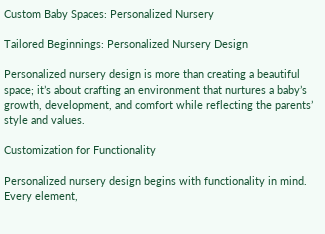Custom Baby Spaces: Personalized Nursery

Tailored Beginnings: Personalized Nursery Design

Personalized nursery design is more than creating a beautiful space; it’s about crafting an environment that nurtures a baby’s growth, development, and comfort while reflecting the parents’ style and values.

Customization for Functionality

Personalized nursery design begins with functionality in mind. Every element,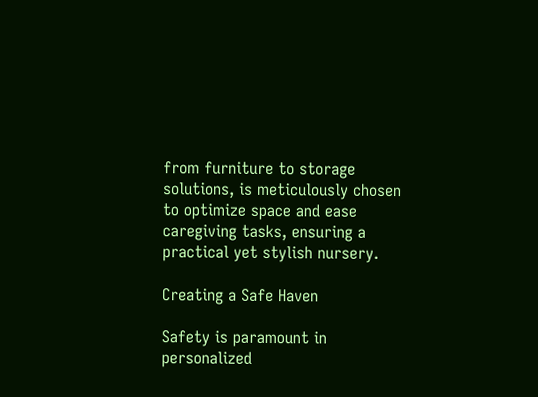from furniture to storage solutions, is meticulously chosen to optimize space and ease caregiving tasks, ensuring a practical yet stylish nursery.

Creating a Safe Haven

Safety is paramount in personalized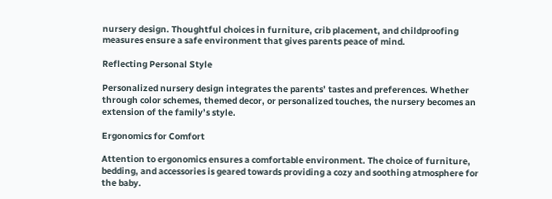nursery design. Thoughtful choices in furniture, crib placement, and childproofing measures ensure a safe environment that gives parents peace of mind.

Reflecting Personal Style

Personalized nursery design integrates the parents’ tastes and preferences. Whether through color schemes, themed decor, or personalized touches, the nursery becomes an extension of the family’s style.

Ergonomics for Comfort

Attention to ergonomics ensures a comfortable environment. The choice of furniture, bedding, and accessories is geared towards providing a cozy and soothing atmosphere for the baby.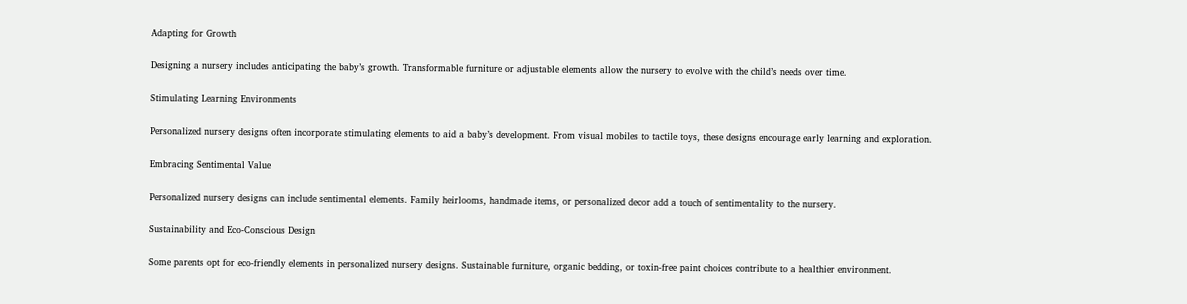Adapting for Growth

Designing a nursery includes anticipating the baby’s growth. Transformable furniture or adjustable elements allow the nursery to evolve with the child’s needs over time.

Stimulating Learning Environments

Personalized nursery designs often incorporate stimulating elements to aid a baby’s development. From visual mobiles to tactile toys, these designs encourage early learning and exploration.

Embracing Sentimental Value

Personalized nursery designs can include sentimental elements. Family heirlooms, handmade items, or personalized decor add a touch of sentimentality to the nursery.

Sustainability and Eco-Conscious Design

Some parents opt for eco-friendly elements in personalized nursery designs. Sustainable furniture, organic bedding, or toxin-free paint choices contribute to a healthier environment.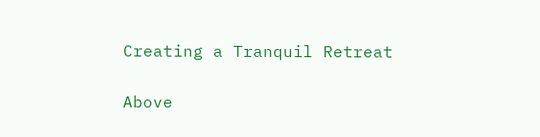Creating a Tranquil Retreat

Above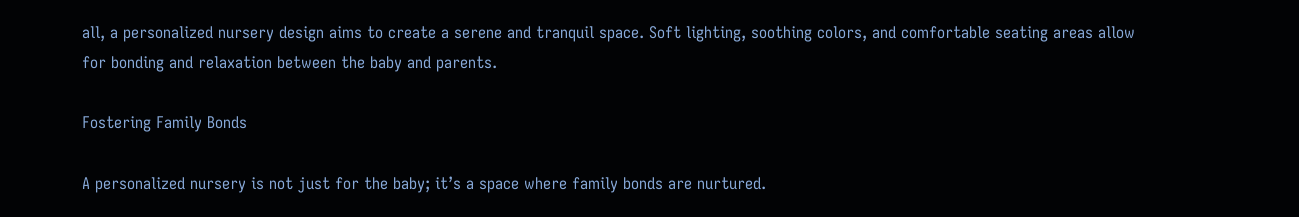all, a personalized nursery design aims to create a serene and tranquil space. Soft lighting, soothing colors, and comfortable seating areas allow for bonding and relaxation between the baby and parents.

Fostering Family Bonds

A personalized nursery is not just for the baby; it’s a space where family bonds are nurtured.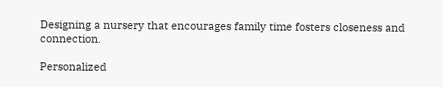Designing a nursery that encourages family time fosters closeness and connection.

Personalized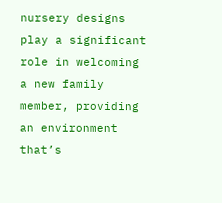nursery designs play a significant role in welcoming a new family member, providing an environment that’s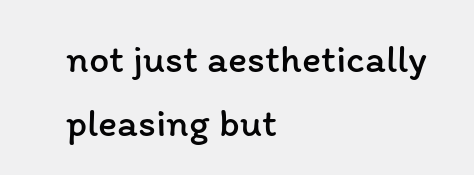not just aesthetically pleasing but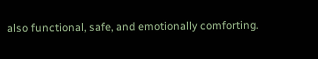also functional, safe, and emotionally comforting.